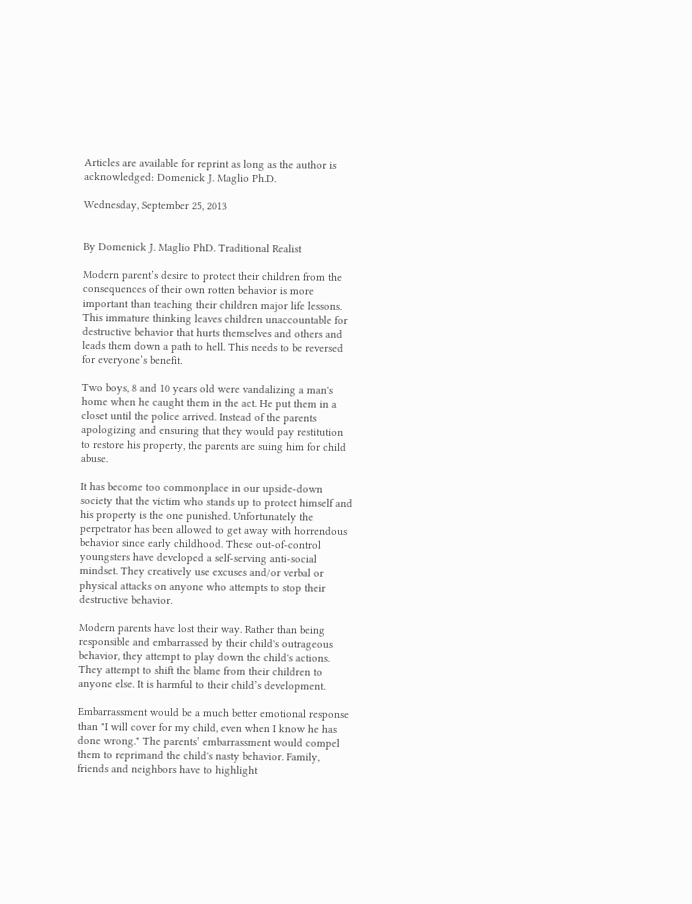Articles are available for reprint as long as the author is acknowledged: Domenick J. Maglio Ph.D.

Wednesday, September 25, 2013


By Domenick J. Maglio PhD. Traditional Realist

Modern parent’s desire to protect their children from the consequences of their own rotten behavior is more important than teaching their children major life lessons. This immature thinking leaves children unaccountable for destructive behavior that hurts themselves and others and leads them down a path to hell. This needs to be reversed for everyone’s benefit.

Two boys, 8 and 10 years old were vandalizing a man's home when he caught them in the act. He put them in a closet until the police arrived. Instead of the parents apologizing and ensuring that they would pay restitution to restore his property, the parents are suing him for child abuse.

It has become too commonplace in our upside-down society that the victim who stands up to protect himself and his property is the one punished. Unfortunately the perpetrator has been allowed to get away with horrendous behavior since early childhood. These out-of-control youngsters have developed a self-serving anti-social mindset. They creatively use excuses and/or verbal or physical attacks on anyone who attempts to stop their destructive behavior.

Modern parents have lost their way. Rather than being responsible and embarrassed by their child's outrageous behavior, they attempt to play down the child's actions. They attempt to shift the blame from their children to anyone else. It is harmful to their child’s development.

Embarrassment would be a much better emotional response than "I will cover for my child, even when I know he has done wrong." The parents’ embarrassment would compel them to reprimand the child's nasty behavior. Family, friends and neighbors have to highlight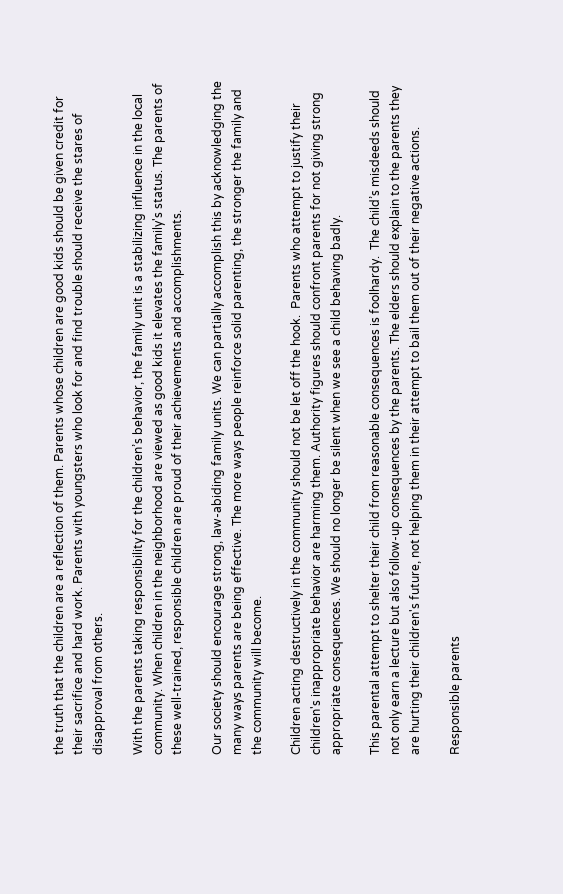the truth that the children are a reflection of them. Parents whose children are good kids should be given credit for their sacrifice and hard work. Parents with youngsters who look for and find trouble should receive the stares of disapproval from others.

With the parents taking responsibility for the children’s behavior, the family unit is a stabilizing influence in the local community. When children in the neighborhood are viewed as good kids it elevates the family's status. The parents of these well-trained, responsible children are proud of their achievements and accomplishments.

Our society should encourage strong, law-abiding family units. We can partially accomplish this by acknowledging the many ways parents are being effective. The more ways people reinforce solid parenting, the stronger the family and the community will become.

Children acting destructively in the community should not be let off the hook.  Parents who attempt to justify their children's inappropriate behavior are harming them. Authority figures should confront parents for not giving strong appropriate consequences. We should no longer be silent when we see a child behaving badly.

This parental attempt to shelter their child from reasonable consequences is foolhardy.  The child’s misdeeds should not only earn a lecture but also follow-up consequences by the parents. The elders should explain to the parents they are hurting their children's future, not helping them in their attempt to bail them out of their negative actions.

Responsible parents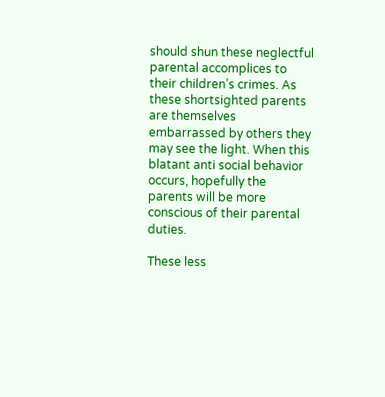should shun these neglectful parental accomplices to their children’s crimes. As these shortsighted parents are themselves embarrassed by others they may see the light. When this blatant anti social behavior occurs, hopefully the parents will be more conscious of their parental duties.

These less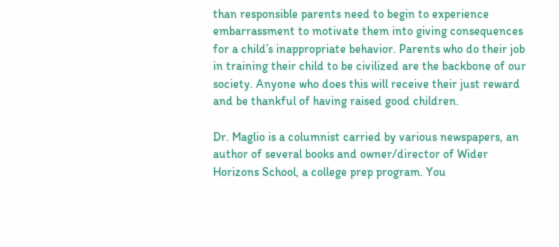than responsible parents need to begin to experience embarrassment to motivate them into giving consequences for a child’s inappropriate behavior. Parents who do their job in training their child to be civilized are the backbone of our society. Anyone who does this will receive their just reward and be thankful of having raised good children.

Dr. Maglio is a columnist carried by various newspapers, an author of several books and owner/director of Wider Horizons School, a college prep program. You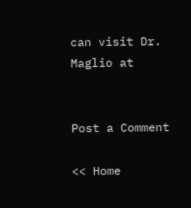can visit Dr. Maglio at


Post a Comment

<< Home